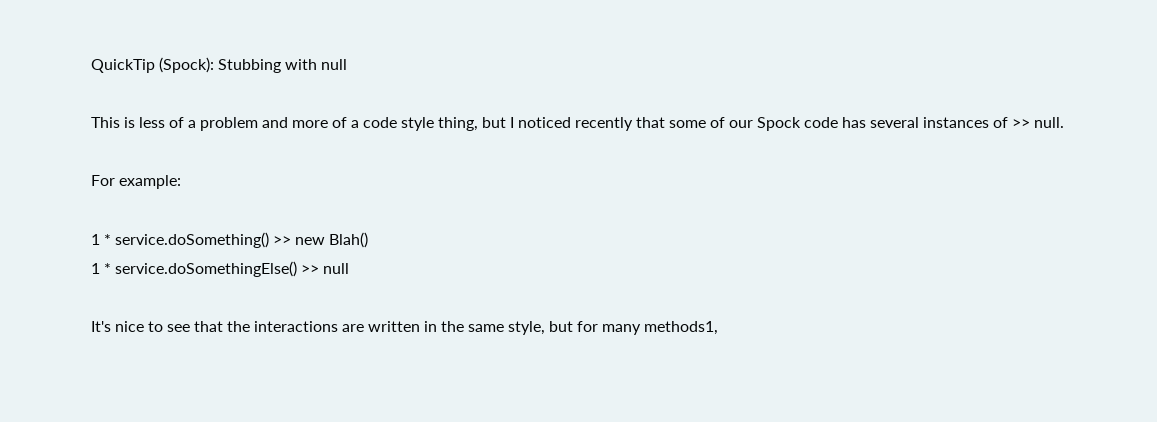QuickTip (Spock): Stubbing with null

This is less of a problem and more of a code style thing, but I noticed recently that some of our Spock code has several instances of >> null.

For example:

1 * service.doSomething() >> new Blah()
1 * service.doSomethingElse() >> null

It's nice to see that the interactions are written in the same style, but for many methods1,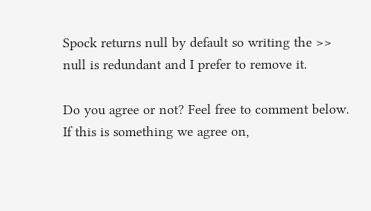Spock returns null by default so writing the >> null is redundant and I prefer to remove it.

Do you agree or not? Feel free to comment below. If this is something we agree on,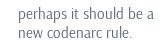perhaps it should be a new codenarc rule.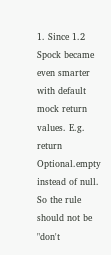1. Since 1.2 Spock became even smarter with default mock return values. E.g. return Optional.empty instead of null. So the rule should not be "don't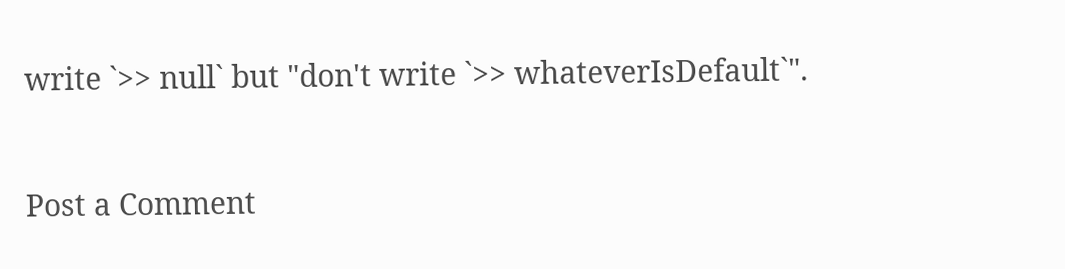write `>> null` but "don't write `>> whateverIsDefault`".


Post a Comment